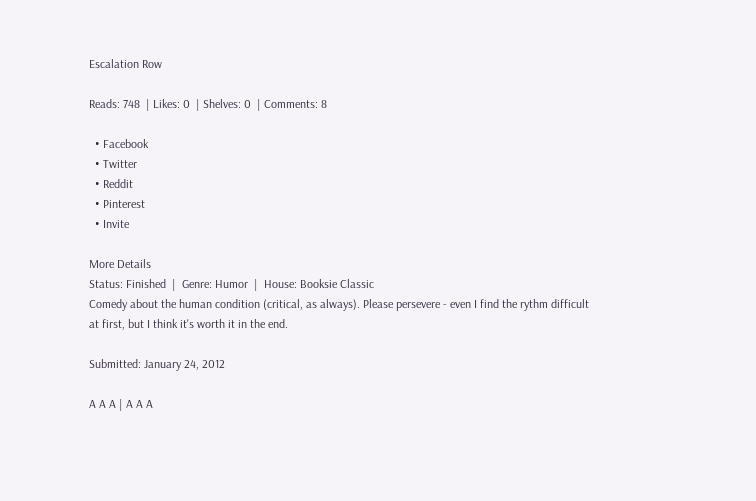Escalation Row

Reads: 748  | Likes: 0  | Shelves: 0  | Comments: 8

  • Facebook
  • Twitter
  • Reddit
  • Pinterest
  • Invite

More Details
Status: Finished  |  Genre: Humor  |  House: Booksie Classic
Comedy about the human condition (critical, as always). Please persevere - even I find the rythm difficult at first, but I think it's worth it in the end.

Submitted: January 24, 2012

A A A | A A A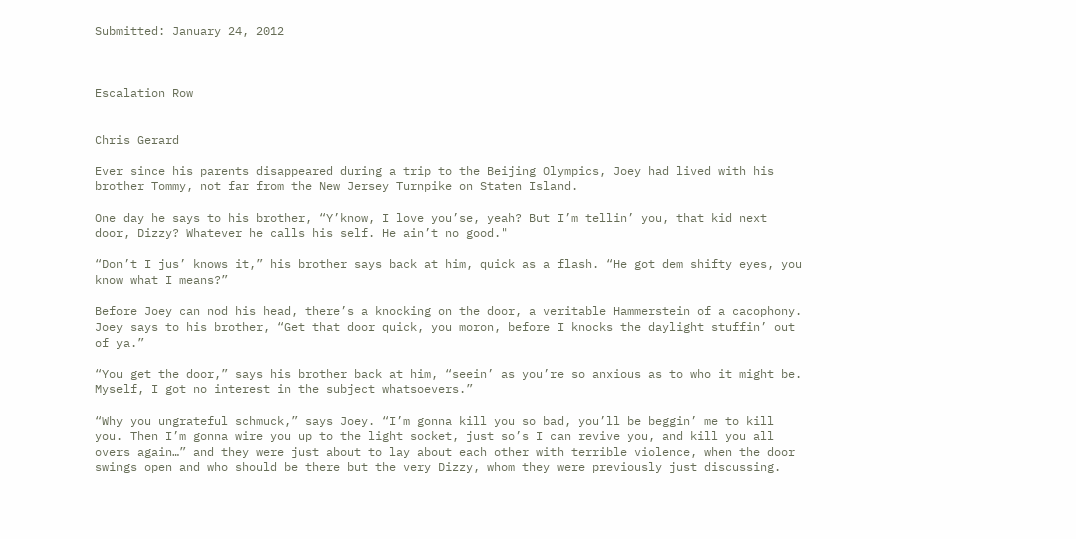Submitted: January 24, 2012



Escalation Row


Chris Gerard

Ever since his parents disappeared during a trip to the Beijing Olympics, Joey had lived with his brother Tommy, not far from the New Jersey Turnpike on Staten Island.

One day he says to his brother, “Y’know, I love you’se, yeah? But I’m tellin’ you, that kid next door, Dizzy? Whatever he calls his self. He ain’t no good."

“Don’t I jus’ knows it,” his brother says back at him, quick as a flash. “He got dem shifty eyes, you know what I means?”

Before Joey can nod his head, there’s a knocking on the door, a veritable Hammerstein of a cacophony. Joey says to his brother, “Get that door quick, you moron, before I knocks the daylight stuffin’ out of ya.”

“You get the door,” says his brother back at him, “seein’ as you’re so anxious as to who it might be. Myself, I got no interest in the subject whatsoevers.”

“Why you ungrateful schmuck,” says Joey. “I’m gonna kill you so bad, you’ll be beggin’ me to kill you. Then I’m gonna wire you up to the light socket, just so’s I can revive you, and kill you all overs again…” and they were just about to lay about each other with terrible violence, when the door swings open and who should be there but the very Dizzy, whom they were previously just discussing.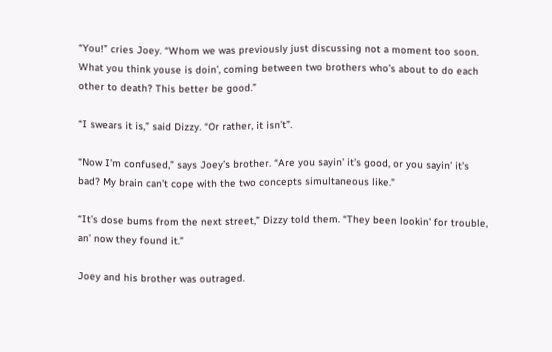“You!” cries Joey. “Whom we was previously just discussing not a moment too soon. What you think youse is doin’, coming between two brothers who’s about to do each other to death? This better be good.”

“I swears it is,” said Dizzy. “Or rather, it isn’t”.

“Now I’m confused,” says Joey’s brother. “Are you sayin’ it’s good, or you sayin’ it’s bad? My brain can’t cope with the two concepts simultaneous like.”

“It’s dose bums from the next street,” Dizzy told them. “They been lookin’ for trouble, an’ now they found it.”

Joey and his brother was outraged.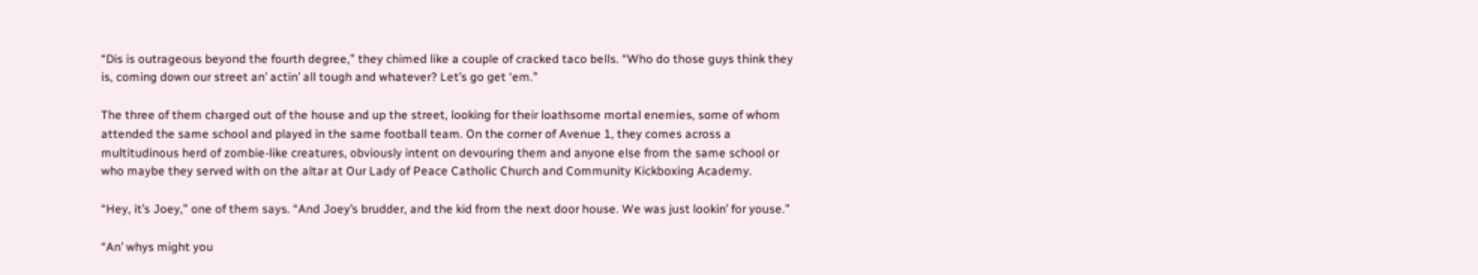“Dis is outrageous beyond the fourth degree,” they chimed like a couple of cracked taco bells. “Who do those guys think they is, coming down our street an’ actin’ all tough and whatever? Let’s go get ‘em.”

The three of them charged out of the house and up the street, looking for their loathsome mortal enemies, some of whom attended the same school and played in the same football team. On the corner of Avenue 1, they comes across a multitudinous herd of zombie-like creatures, obviously intent on devouring them and anyone else from the same school or who maybe they served with on the altar at Our Lady of Peace Catholic Church and Community Kickboxing Academy.

“Hey, it’s Joey,” one of them says. “And Joey’s brudder, and the kid from the next door house. We was just lookin’ for youse.”

“An’ whys might you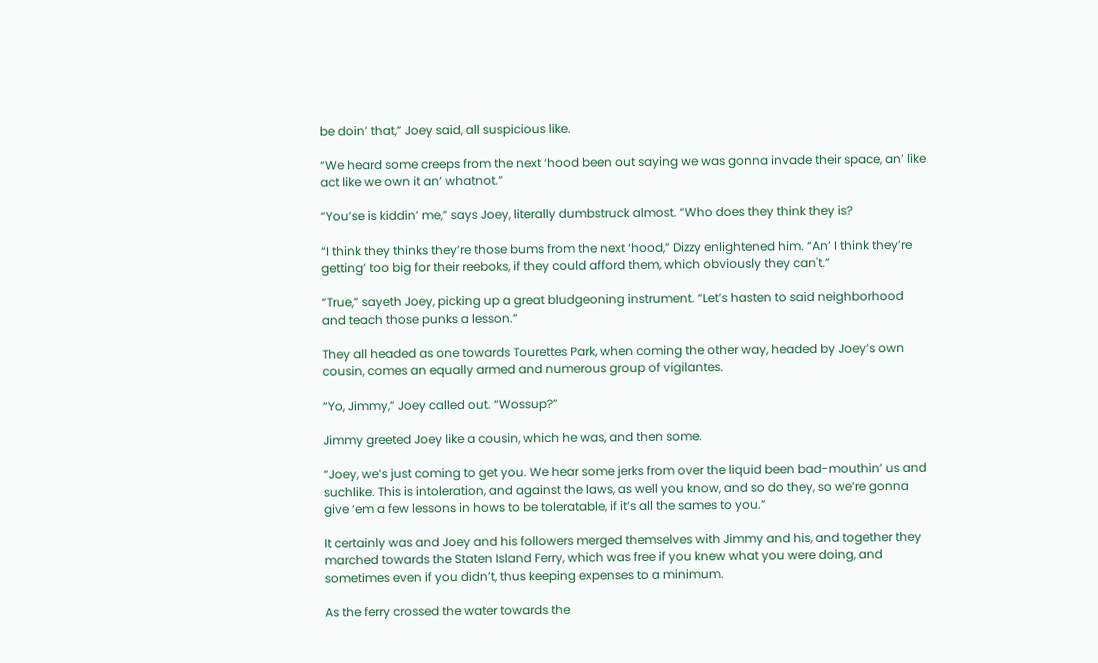be doin’ that,” Joey said, all suspicious like.

“We heard some creeps from the next ‘hood been out saying we was gonna invade their space, an’ like act like we own it an’ whatnot.”

“You’se is kiddin’ me,” says Joey, literally dumbstruck almost. “Who does they think they is?

“I think they thinks they’re those bums from the next ‘hood,” Dizzy enlightened him. “An’ I think they’re getting’ too big for their reeboks, if they could afford them, which obviously they can't.”

“True,” sayeth Joey, picking up a great bludgeoning instrument. “Let’s hasten to said neighborhood and teach those punks a lesson.”

They all headed as one towards Tourettes Park, when coming the other way, headed by Joey’s own cousin, comes an equally armed and numerous group of vigilantes.

“Yo, Jimmy,” Joey called out. “Wossup?”

Jimmy greeted Joey like a cousin, which he was, and then some.

“Joey, we’s just coming to get you. We hear some jerks from over the liquid been bad-mouthin’ us and suchlike. This is intoleration, and against the laws, as well you know, and so do they, so we’re gonna give ‘em a few lessons in hows to be toleratable, if it’s all the sames to you.”

It certainly was and Joey and his followers merged themselves with Jimmy and his, and together they marched towards the Staten Island Ferry, which was free if you knew what you were doing, and sometimes even if you didn’t, thus keeping expenses to a minimum.

As the ferry crossed the water towards the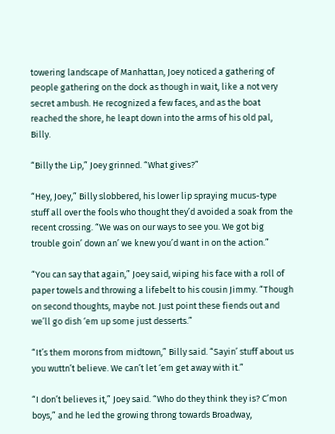towering landscape of Manhattan, Joey noticed a gathering of people gathering on the dock as though in wait, like a not very secret ambush. He recognized a few faces, and as the boat reached the shore, he leapt down into the arms of his old pal, Billy.

“Billy the Lip,” Joey grinned. “What gives?”

“Hey, Joey,” Billy slobbered, his lower lip spraying mucus-type stuff all over the fools who thought they’d avoided a soak from the recent crossing. “We was on our ways to see you. We got big trouble goin’ down an’ we knew you’d want in on the action.”

“You can say that again,” Joey said, wiping his face with a roll of paper towels and throwing a lifebelt to his cousin Jimmy. “Though on second thoughts, maybe not. Just point these fiends out and we’ll go dish ‘em up some just desserts.”

“It’s them morons from midtown,” Billy said. “Sayin’ stuff about us you wuttn’t believe. We can’t let ‘em get away with it.”

“I don’t believes it,” Joey said. “Who do they think they is? C’mon boys,” and he led the growing throng towards Broadway,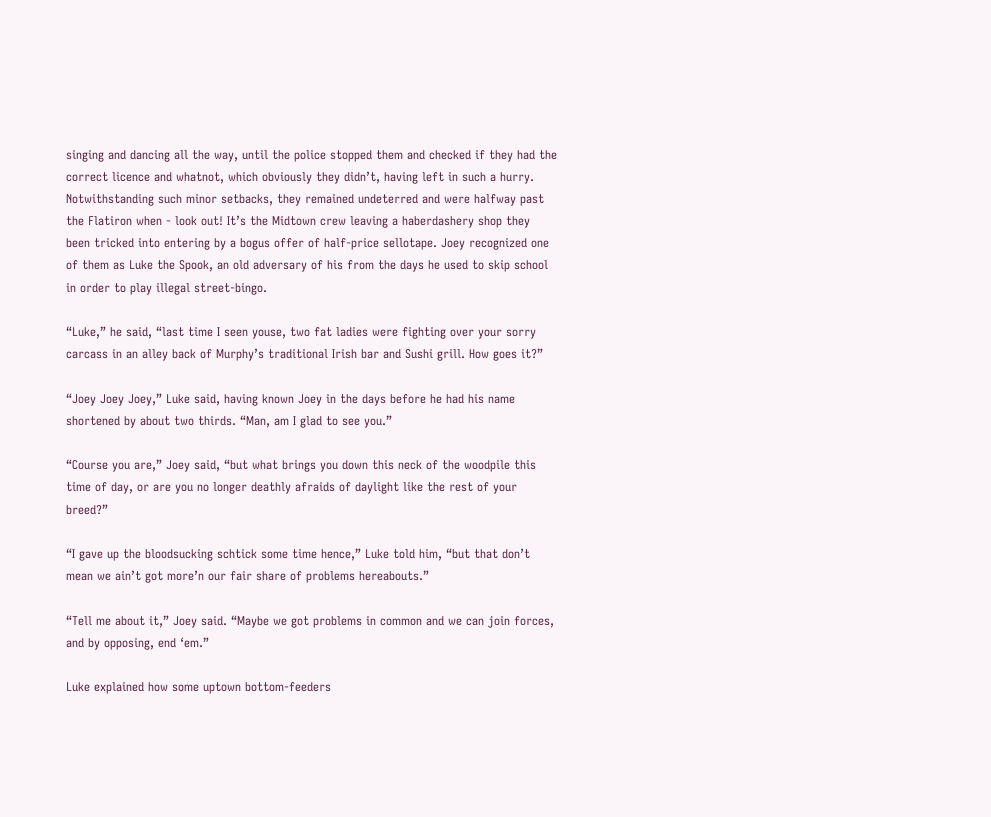singing and dancing all the way, until the police stopped them and checked if they had the correct licence and whatnot, which obviously they didn’t, having left in such a hurry. Notwithstanding such minor setbacks, they remained undeterred and were halfway past the Flatiron when - look out! It’s the Midtown crew leaving a haberdashery shop they been tricked into entering by a bogus offer of half-price sellotape. Joey recognized one of them as Luke the Spook, an old adversary of his from the days he used to skip school in order to play illegal street-bingo.

“Luke,” he said, “last time I seen youse, two fat ladies were fighting over your sorry carcass in an alley back of Murphy’s traditional Irish bar and Sushi grill. How goes it?”

“Joey Joey Joey,” Luke said, having known Joey in the days before he had his name shortened by about two thirds. “Man, am I glad to see you.”

“Course you are,” Joey said, “but what brings you down this neck of the woodpile this time of day, or are you no longer deathly afraids of daylight like the rest of your breed?”

“I gave up the bloodsucking schtick some time hence,” Luke told him, “but that don’t mean we ain’t got more’n our fair share of problems hereabouts.”

“Tell me about it,” Joey said. “Maybe we got problems in common and we can join forces, and by opposing, end ‘em.”

Luke explained how some uptown bottom-feeders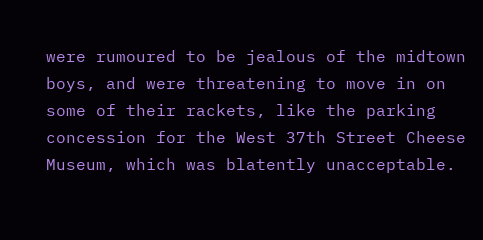were rumoured to be jealous of the midtown boys, and were threatening to move in on some of their rackets, like the parking concession for the West 37th Street Cheese Museum, which was blatently unacceptable.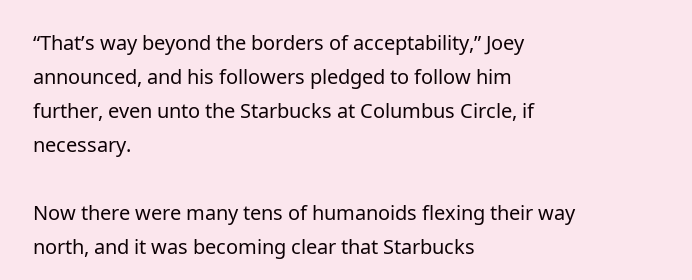“That’s way beyond the borders of acceptability,” Joey announced, and his followers pledged to follow him further, even unto the Starbucks at Columbus Circle, if necessary.

Now there were many tens of humanoids flexing their way north, and it was becoming clear that Starbucks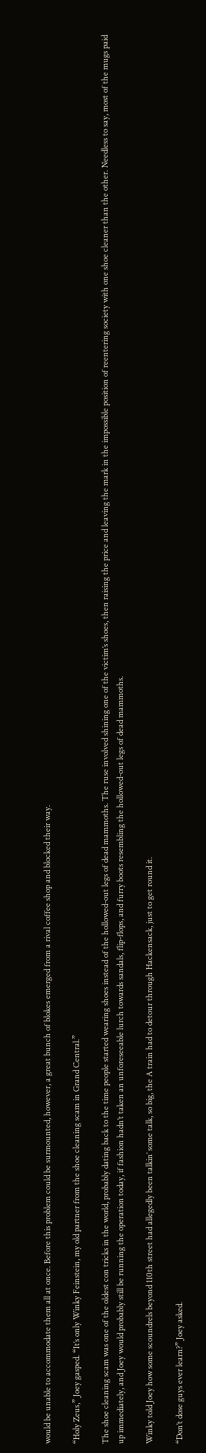would be unable to accommodate them all at once. Before this problem could be surmounted, however, a great bunch of blokes emerged from a rival coffee shop and blocked their way.

“Holy Zeus,” Joey gasped. “It’s only Winky Feinstein, my old partner from the shoe cleaning scam in Grand Central.”

The shoe cleaning scam was one of the oldest con tricks in the world, probably dating back to the time people started wearing shoes instead of the hollowed-out legs of dead mammoths. The ruse involved shining one of the victim’s shoes, then raising the price and leaving the mark in the impossible position of reentering society with one shoe cleaner than the other. Needless to say, most of the mugs paid up immediately, and Joey would probably still be running the operation today, if fashion hadn’t taken an unforeseeable lurch towards sandals, flip-flops, and furry boots resembling the hollowed-out legs of dead mammoths.

Winky told Joey how some scoundrels beyond 110th street had allegedly been talkin’ some talk, so big, the A train had to detour through Hackensack, just to get round it.

“Don’t dose guys ever learn?” Joey asked.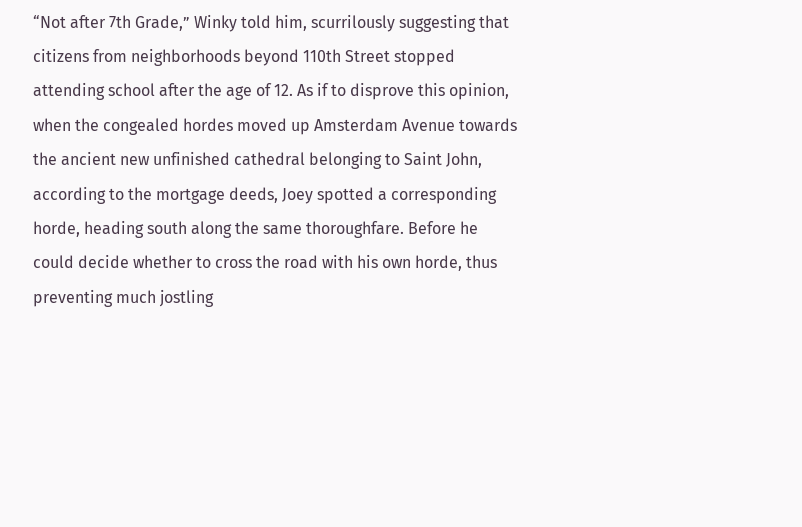“Not after 7th Grade,” Winky told him, scurrilously suggesting that citizens from neighborhoods beyond 110th Street stopped attending school after the age of 12. As if to disprove this opinion, when the congealed hordes moved up Amsterdam Avenue towards the ancient new unfinished cathedral belonging to Saint John, according to the mortgage deeds, Joey spotted a corresponding horde, heading south along the same thoroughfare. Before he could decide whether to cross the road with his own horde, thus preventing much jostling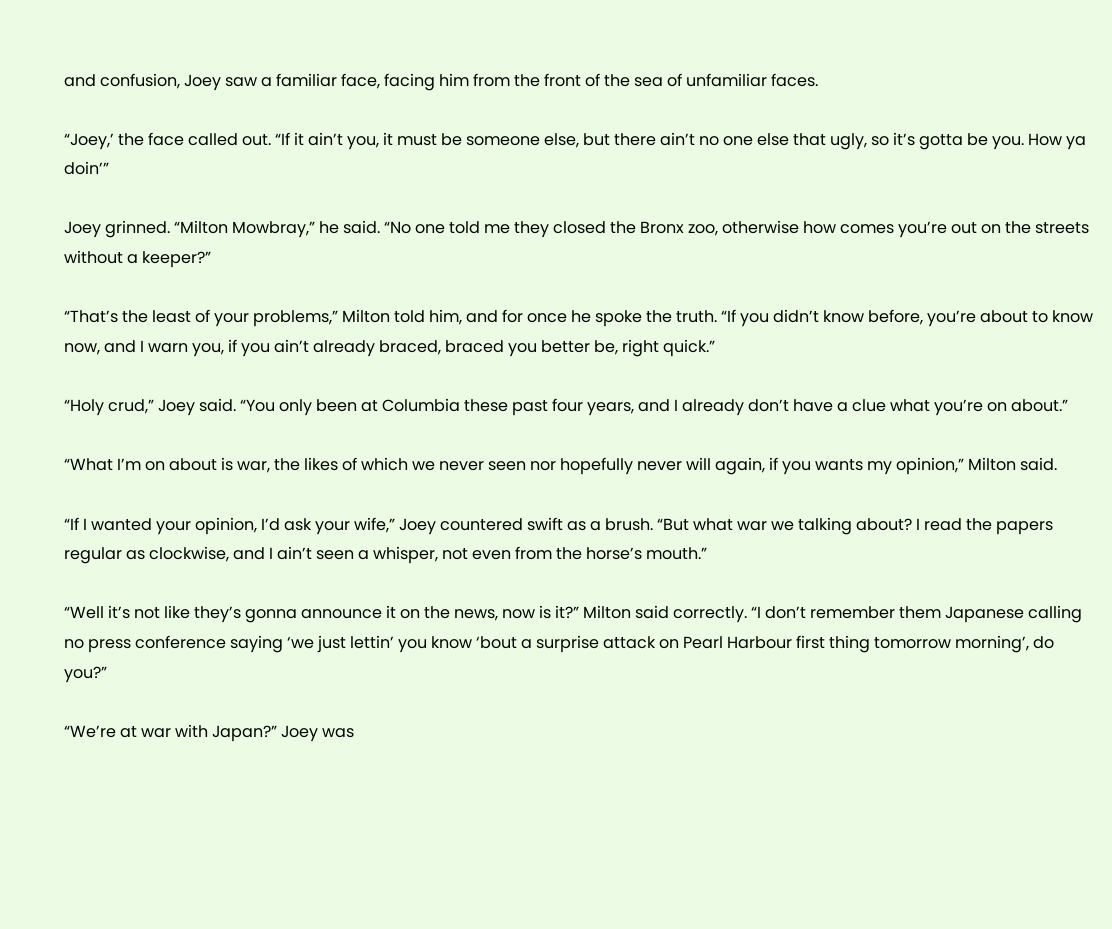and confusion, Joey saw a familiar face, facing him from the front of the sea of unfamiliar faces.

“Joey,’ the face called out. “If it ain’t you, it must be someone else, but there ain’t no one else that ugly, so it’s gotta be you. How ya doin’”

Joey grinned. “Milton Mowbray,” he said. “No one told me they closed the Bronx zoo, otherwise how comes you’re out on the streets without a keeper?”

“That’s the least of your problems,” Milton told him, and for once he spoke the truth. “If you didn’t know before, you’re about to know now, and I warn you, if you ain’t already braced, braced you better be, right quick.”

“Holy crud,” Joey said. “You only been at Columbia these past four years, and I already don’t have a clue what you’re on about.”

“What I’m on about is war, the likes of which we never seen nor hopefully never will again, if you wants my opinion,” Milton said.

“If I wanted your opinion, I’d ask your wife,” Joey countered swift as a brush. “But what war we talking about? I read the papers regular as clockwise, and I ain’t seen a whisper, not even from the horse’s mouth.”

“Well it’s not like they’s gonna announce it on the news, now is it?” Milton said correctly. “I don’t remember them Japanese calling no press conference saying ‘we just lettin’ you know ‘bout a surprise attack on Pearl Harbour first thing tomorrow morning’, do you?”

“We’re at war with Japan?” Joey was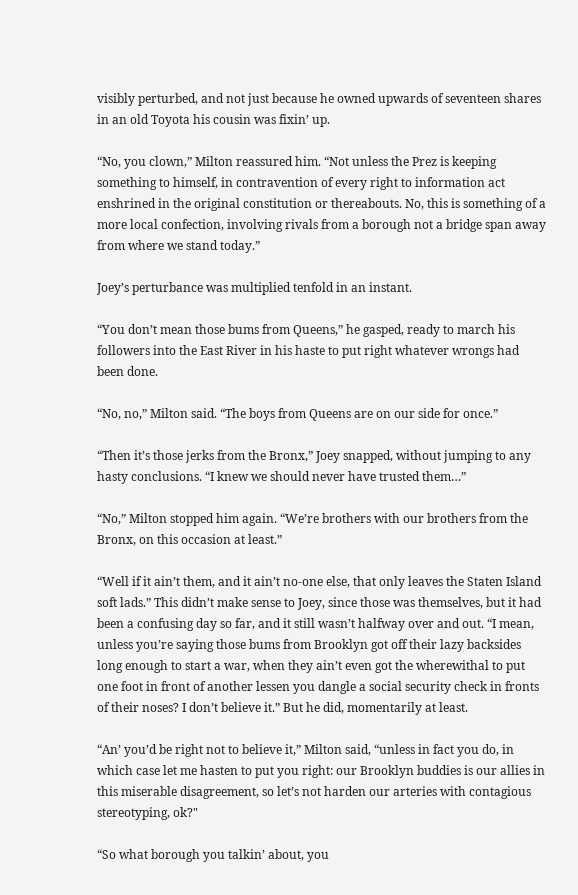visibly perturbed, and not just because he owned upwards of seventeen shares in an old Toyota his cousin was fixin’ up.

“No, you clown,” Milton reassured him. “Not unless the Prez is keeping something to himself, in contravention of every right to information act enshrined in the original constitution or thereabouts. No, this is something of a more local confection, involving rivals from a borough not a bridge span away from where we stand today.”

Joey’s perturbance was multiplied tenfold in an instant.

“You don’t mean those bums from Queens,” he gasped, ready to march his followers into the East River in his haste to put right whatever wrongs had been done.

“No, no,” Milton said. “The boys from Queens are on our side for once.”

“Then it’s those jerks from the Bronx,” Joey snapped, without jumping to any hasty conclusions. “I knew we should never have trusted them…”

“No,” Milton stopped him again. “We’re brothers with our brothers from the Bronx, on this occasion at least.”

“Well if it ain’t them, and it ain’t no-one else, that only leaves the Staten Island soft lads.” This didn’t make sense to Joey, since those was themselves, but it had been a confusing day so far, and it still wasn’t halfway over and out. “I mean, unless you’re saying those bums from Brooklyn got off their lazy backsides long enough to start a war, when they ain’t even got the wherewithal to put one foot in front of another lessen you dangle a social security check in fronts of their noses? I don’t believe it.” But he did, momentarily at least.

“An’ you’d be right not to believe it,” Milton said, “unless in fact you do, in which case let me hasten to put you right: our Brooklyn buddies is our allies in this miserable disagreement, so let’s not harden our arteries with contagious stereotyping, ok?"

“So what borough you talkin’ about, you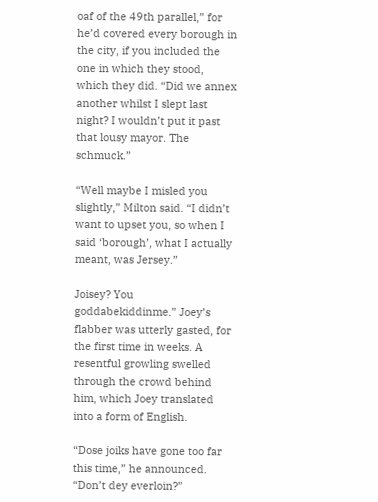oaf of the 49th parallel,” for he’d covered every borough in the city, if you included the one in which they stood, which they did. “Did we annex another whilst I slept last night? I wouldn’t put it past that lousy mayor. The schmuck.”

“Well maybe I misled you slightly,” Milton said. “I didn’t want to upset you, so when I said ‘borough’, what I actually meant, was Jersey.”

Joisey? You goddabekiddinme.” Joey’s flabber was utterly gasted, for the first time in weeks. A resentful growling swelled through the crowd behind him, which Joey translated into a form of English.

“Dose joiks have gone too far this time,” he announced. “Don’t dey everloin?”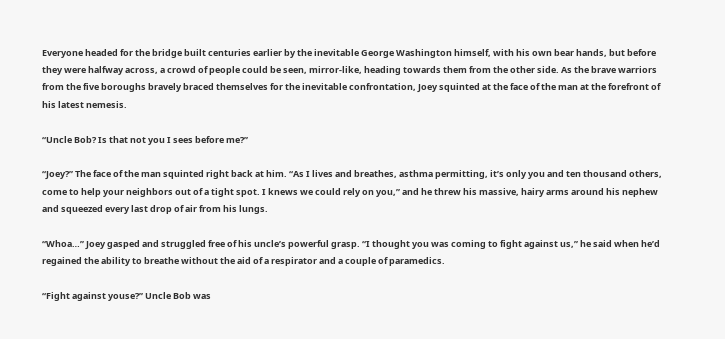Everyone headed for the bridge built centuries earlier by the inevitable George Washington himself, with his own bear hands, but before they were halfway across, a crowd of people could be seen, mirror-like, heading towards them from the other side. As the brave warriors from the five boroughs bravely braced themselves for the inevitable confrontation, Joey squinted at the face of the man at the forefront of his latest nemesis.

“Uncle Bob? Is that not you I sees before me?”

“Joey?” The face of the man squinted right back at him. “As I lives and breathes, asthma permitting, it’s only you and ten thousand others, come to help your neighbors out of a tight spot. I knews we could rely on you,” and he threw his massive, hairy arms around his nephew and squeezed every last drop of air from his lungs.

“Whoa…” Joey gasped and struggled free of his uncle’s powerful grasp. “I thought you was coming to fight against us,” he said when he’d regained the ability to breathe without the aid of a respirator and a couple of paramedics.

“Fight against youse?” Uncle Bob was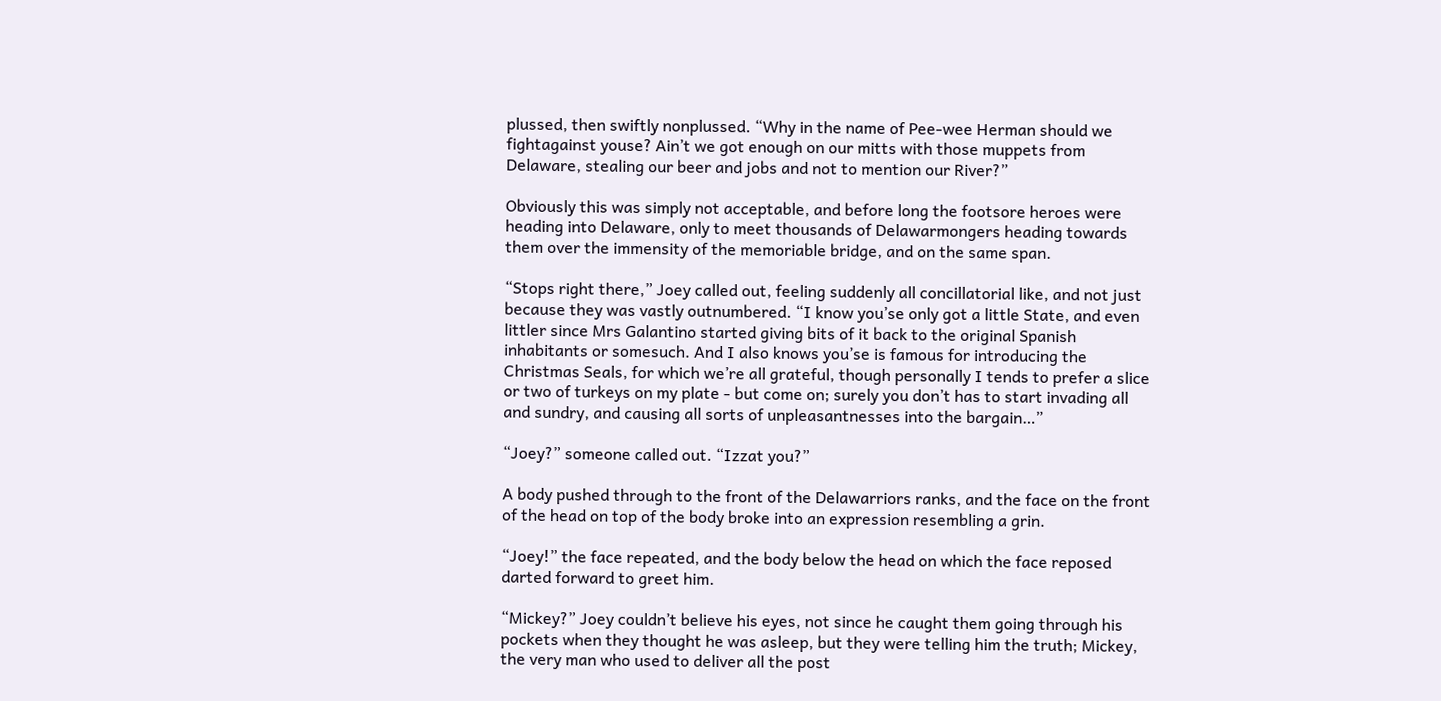plussed, then swiftly nonplussed. “Why in the name of Pee-wee Herman should we fightagainst youse? Ain’t we got enough on our mitts with those muppets from Delaware, stealing our beer and jobs and not to mention our River?”

Obviously this was simply not acceptable, and before long the footsore heroes were heading into Delaware, only to meet thousands of Delawarmongers heading towards them over the immensity of the memoriable bridge, and on the same span.

“Stops right there,” Joey called out, feeling suddenly all concillatorial like, and not just because they was vastly outnumbered. “I know you’se only got a little State, and even littler since Mrs Galantino started giving bits of it back to the original Spanish inhabitants or somesuch. And I also knows you’se is famous for introducing the Christmas Seals, for which we’re all grateful, though personally I tends to prefer a slice or two of turkeys on my plate - but come on; surely you don’t has to start invading all and sundry, and causing all sorts of unpleasantnesses into the bargain…”

“Joey?” someone called out. “Izzat you?”

A body pushed through to the front of the Delawarriors ranks, and the face on the front of the head on top of the body broke into an expression resembling a grin.

“Joey!” the face repeated, and the body below the head on which the face reposed darted forward to greet him.

“Mickey?” Joey couldn’t believe his eyes, not since he caught them going through his pockets when they thought he was asleep, but they were telling him the truth; Mickey, the very man who used to deliver all the post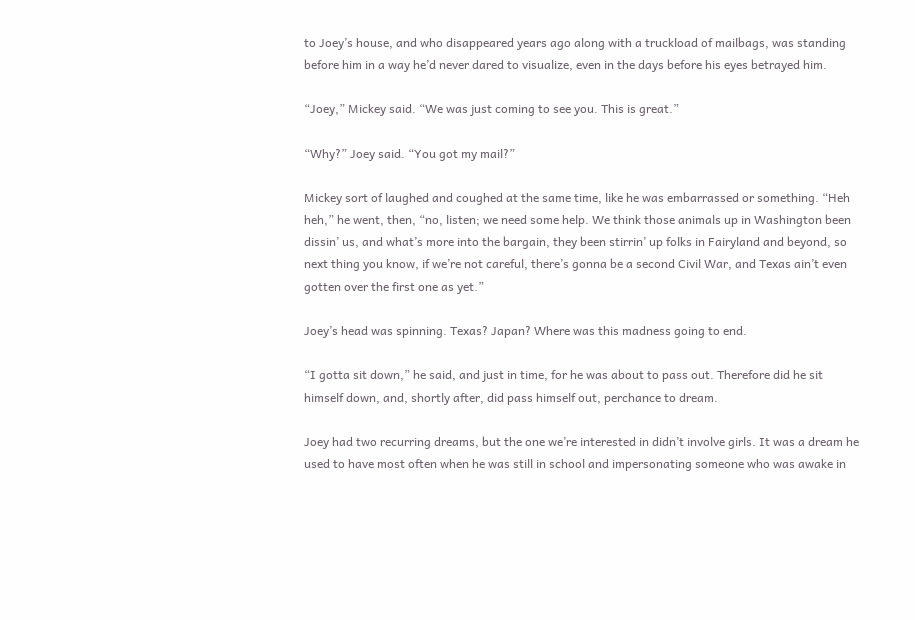to Joey’s house, and who disappeared years ago along with a truckload of mailbags, was standing before him in a way he’d never dared to visualize, even in the days before his eyes betrayed him.

“Joey,” Mickey said. “We was just coming to see you. This is great.”

“Why?” Joey said. “You got my mail?”

Mickey sort of laughed and coughed at the same time, like he was embarrassed or something. “Heh heh,” he went, then, “no, listen; we need some help. We think those animals up in Washington been dissin’ us, and what’s more into the bargain, they been stirrin’ up folks in Fairyland and beyond, so next thing you know, if we’re not careful, there’s gonna be a second Civil War, and Texas ain’t even gotten over the first one as yet.”

Joey’s head was spinning. Texas? Japan? Where was this madness going to end.

“I gotta sit down,” he said, and just in time, for he was about to pass out. Therefore did he sit himself down, and, shortly after, did pass himself out, perchance to dream.

Joey had two recurring dreams, but the one we’re interested in didn’t involve girls. It was a dream he used to have most often when he was still in school and impersonating someone who was awake in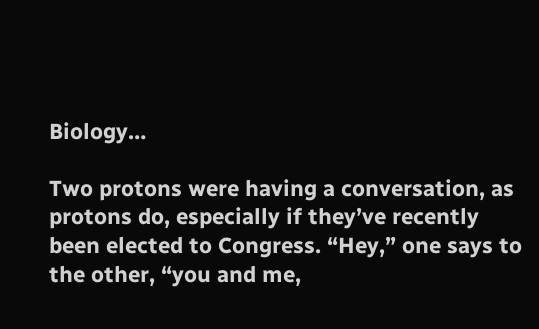Biology…

Two protons were having a conversation, as protons do, especially if they’ve recently been elected to Congress. “Hey,” one says to the other, “you and me,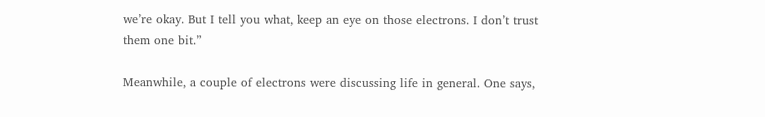we’re okay. But I tell you what, keep an eye on those electrons. I don’t trust them one bit.”

Meanwhile, a couple of electrons were discussing life in general. One says,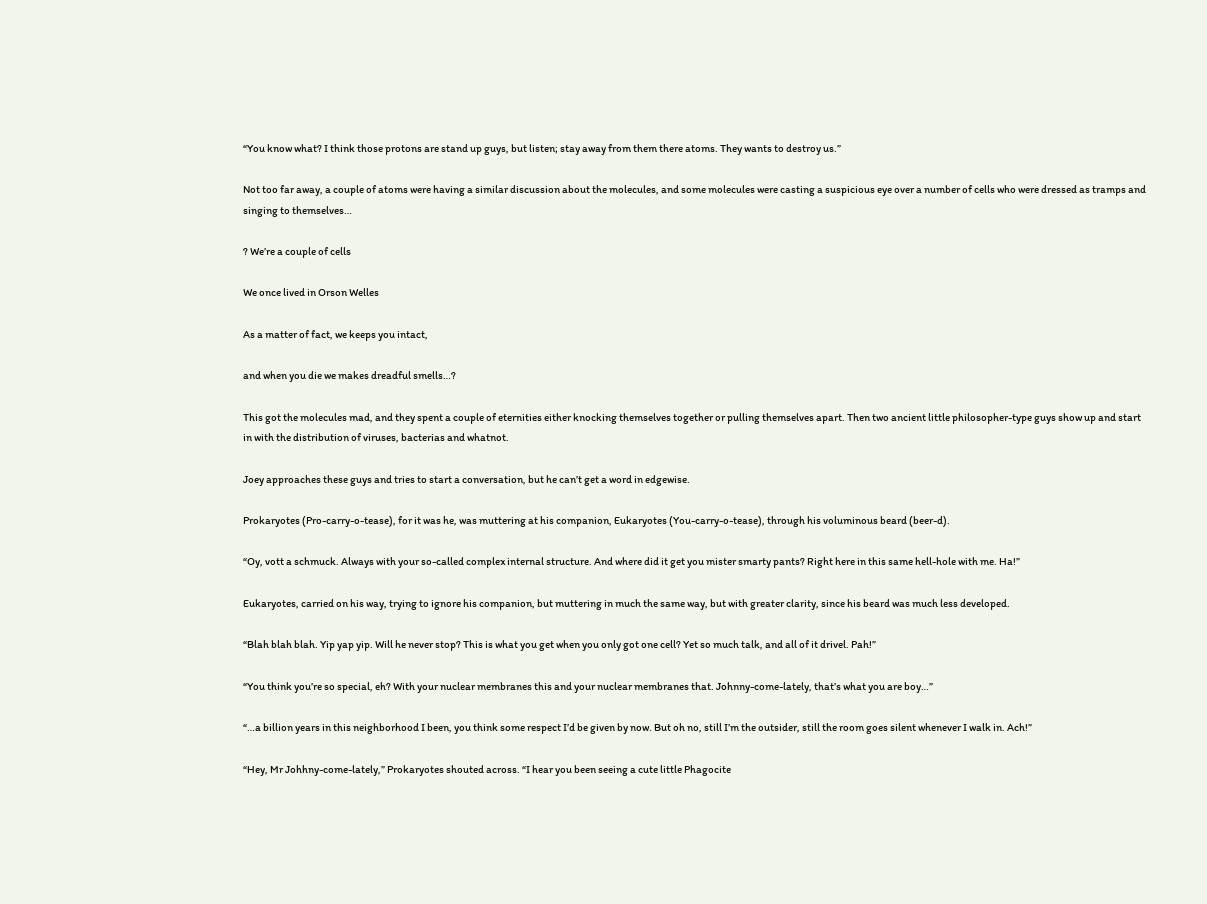“You know what? I think those protons are stand up guys, but listen; stay away from them there atoms. They wants to destroy us.”

Not too far away, a couple of atoms were having a similar discussion about the molecules, and some molecules were casting a suspicious eye over a number of cells who were dressed as tramps and singing to themselves…

? We’re a couple of cells

We once lived in Orson Welles

As a matter of fact, we keeps you intact,

and when you die we makes dreadful smells…?

This got the molecules mad, and they spent a couple of eternities either knocking themselves together or pulling themselves apart. Then two ancient little philosopher-type guys show up and start in with the distribution of viruses, bacterias and whatnot.

Joey approaches these guys and tries to start a conversation, but he can’t get a word in edgewise.

Prokaryotes (Pro-carry-o-tease), for it was he, was muttering at his companion, Eukaryotes (You-carry-o-tease), through his voluminous beard (beer-d).

“Oy, vott a schmuck. Always with your so-called complex internal structure. And where did it get you mister smarty pants? Right here in this same hell-hole with me. Ha!”

Eukaryotes, carried on his way, trying to ignore his companion, but muttering in much the same way, but with greater clarity, since his beard was much less developed.

“Blah blah blah. Yip yap yip. Will he never stop? This is what you get when you only got one cell? Yet so much talk, and all of it drivel. Pah!”

“You think you’re so special, eh? With your nuclear membranes this and your nuclear membranes that. Johnny-come-lately, that’s what you are boy…”

“…a billion years in this neighborhood I been, you think some respect I’d be given by now. But oh no, still I’m the outsider, still the room goes silent whenever I walk in. Ach!”

“Hey, Mr Johhny-come-lately,” Prokaryotes shouted across. “I hear you been seeing a cute little Phagocite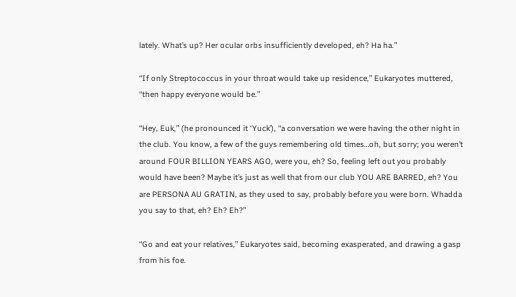lately. What’s up? Her ocular orbs insufficiently developed, eh? Ha ha.”

“If only Streptococcus in your throat would take up residence,” Eukaryotes muttered, “then happy everyone would be.”

“Hey, Euk,” (he pronounced it ‘Yuck’), “a conversation we were having the other night in the club. You know, a few of the guys remembering old times…oh, but sorry; you weren’t around FOUR BILLION YEARS AGO, were you, eh? So, feeling left out you probably would have been? Maybe it’s just as well that from our club YOU ARE BARRED, eh? You are PERSONA AU GRATIN, as they used to say, probably before you were born. Whadda you say to that, eh? Eh? Eh?”

“Go and eat your relatives,” Eukaryotes said, becoming exasperated, and drawing a gasp from his foe.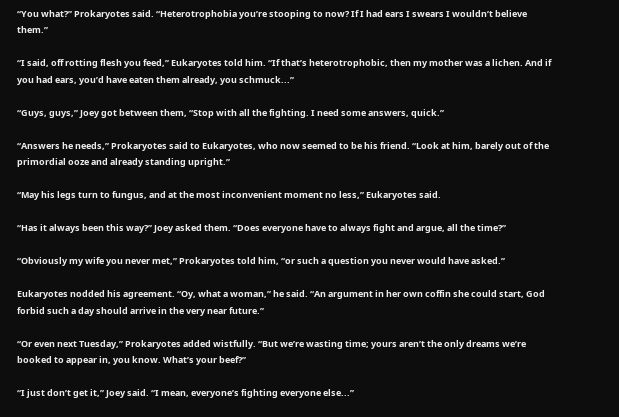“You what?” Prokaryotes said. “Heterotrophobia you’re stooping to now? If I had ears I swears I wouldn’t believe them.”

“I said, off rotting flesh you feed,” Eukaryotes told him. “If that’s heterotrophobic, then my mother was a lichen. And if you had ears, you’d have eaten them already, you schmuck...”

“Guys, guys,” Joey got between them, “Stop with all the fighting. I need some answers, quick.”

“Answers he needs,” Prokaryotes said to Eukaryotes, who now seemed to be his friend. “Look at him, barely out of the primordial ooze and already standing upright.”

“May his legs turn to fungus, and at the most inconvenient moment no less,” Eukaryotes said.

“Has it always been this way?” Joey asked them. “Does everyone have to always fight and argue, all the time?”

“Obviously my wife you never met,” Prokaryotes told him, “or such a question you never would have asked.”

Eukaryotes nodded his agreement. “Oy, what a woman,” he said. “An argument in her own coffin she could start, God forbid such a day should arrive in the very near future.”

“Or even next Tuesday,” Prokaryotes added wistfully. “But we’re wasting time; yours aren’t the only dreams we’re booked to appear in, you know. What’s your beef?”

“I just don’t get it,” Joey said. “I mean, everyone’s fighting everyone else...”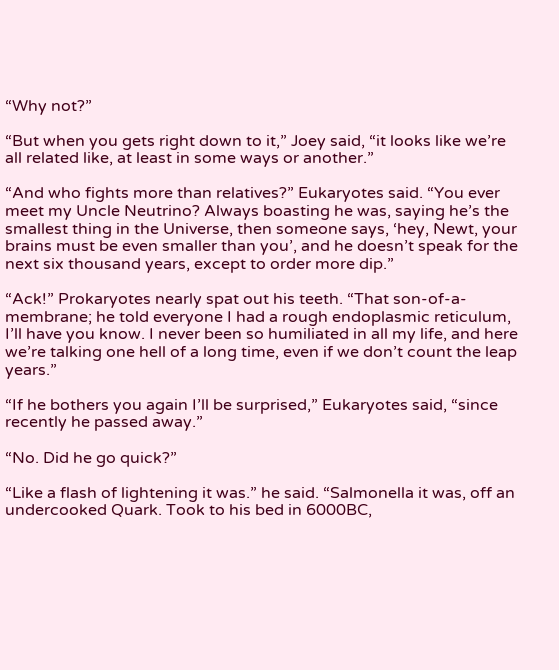“Why not?”

“But when you gets right down to it,” Joey said, “it looks like we’re all related like, at least in some ways or another.”

“And who fights more than relatives?” Eukaryotes said. “You ever meet my Uncle Neutrino? Always boasting he was, saying he’s the smallest thing in the Universe, then someone says, ‘hey, Newt, your brains must be even smaller than you’, and he doesn’t speak for the next six thousand years, except to order more dip.”

“Ack!” Prokaryotes nearly spat out his teeth. “That son-of-a-membrane; he told everyone I had a rough endoplasmic reticulum, I’ll have you know. I never been so humiliated in all my life, and here we’re talking one hell of a long time, even if we don’t count the leap years.”

“If he bothers you again I’ll be surprised,” Eukaryotes said, “since recently he passed away.”

“No. Did he go quick?”

“Like a flash of lightening it was.” he said. “Salmonella it was, off an undercooked Quark. Took to his bed in 6000BC,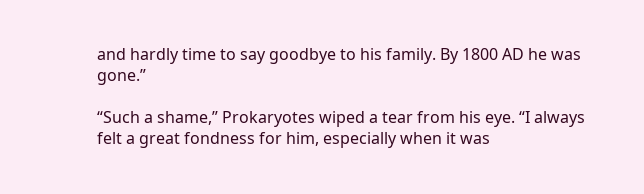and hardly time to say goodbye to his family. By 1800 AD he was gone.”

“Such a shame,” Prokaryotes wiped a tear from his eye. “I always felt a great fondness for him, especially when it was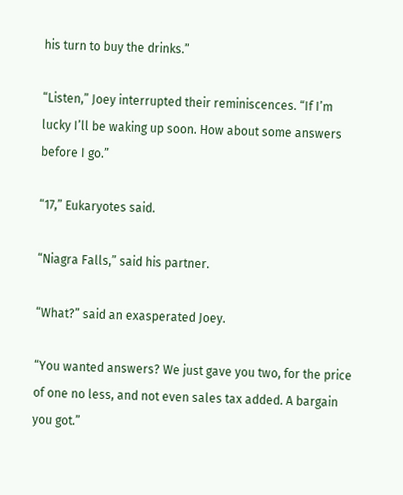his turn to buy the drinks.”

“Listen,” Joey interrupted their reminiscences. “If I’m lucky I’ll be waking up soon. How about some answers before I go.”

“17,” Eukaryotes said.

“Niagra Falls,” said his partner.

“What?” said an exasperated Joey.

“You wanted answers? We just gave you two, for the price of one no less, and not even sales tax added. A bargain you got.”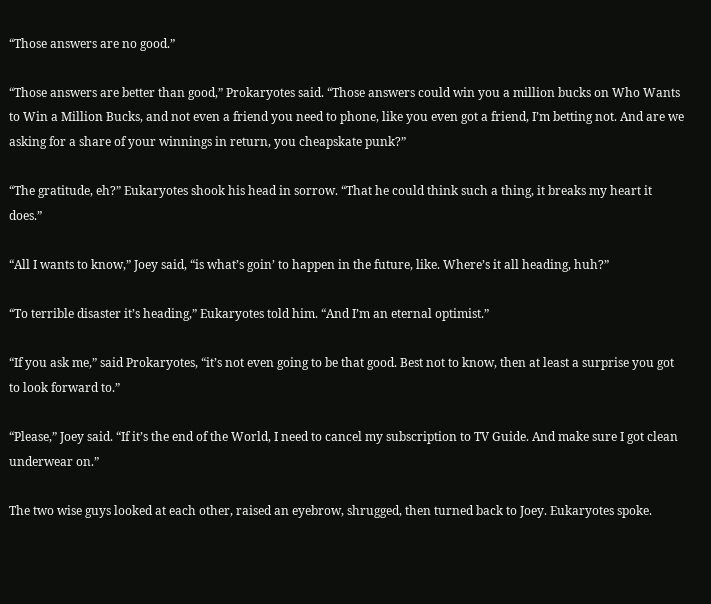“Those answers are no good.”

“Those answers are better than good,” Prokaryotes said. “Those answers could win you a million bucks on Who Wants to Win a Million Bucks, and not even a friend you need to phone, like you even got a friend, I’m betting not. And are we asking for a share of your winnings in return, you cheapskate punk?”

“The gratitude, eh?” Eukaryotes shook his head in sorrow. “That he could think such a thing, it breaks my heart it does.”

“All I wants to know,” Joey said, “is what’s goin’ to happen in the future, like. Where’s it all heading, huh?”

“To terrible disaster it’s heading,” Eukaryotes told him. “And I’m an eternal optimist.”

“If you ask me,” said Prokaryotes, “it’s not even going to be that good. Best not to know, then at least a surprise you got to look forward to.”

“Please,” Joey said. “If it’s the end of the World, I need to cancel my subscription to TV Guide. And make sure I got clean underwear on.”

The two wise guys looked at each other, raised an eyebrow, shrugged, then turned back to Joey. Eukaryotes spoke.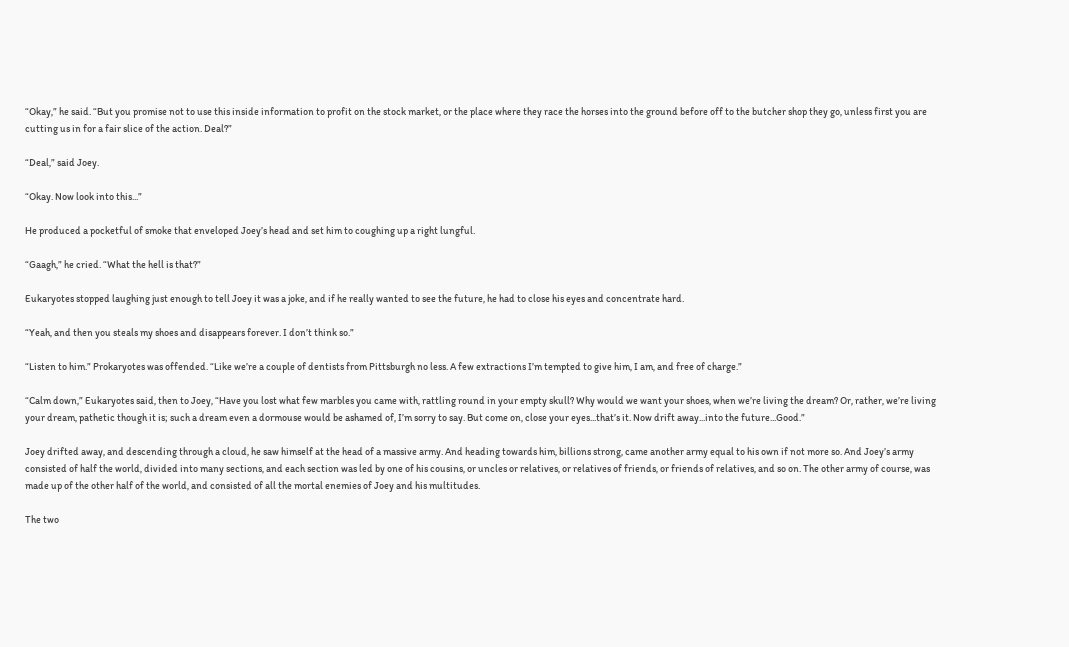“Okay,” he said. “But you promise not to use this inside information to profit on the stock market, or the place where they race the horses into the ground before off to the butcher shop they go, unless first you are cutting us in for a fair slice of the action. Deal?”

“Deal,” said Joey.

“Okay. Now look into this...”

He produced a pocketful of smoke that enveloped Joey’s head and set him to coughing up a right lungful.

“Gaagh,” he cried. “What the hell is that?”

Eukaryotes stopped laughing just enough to tell Joey it was a joke, and if he really wanted to see the future, he had to close his eyes and concentrate hard.

“Yeah, and then you steals my shoes and disappears forever. I don’t think so.”

“Listen to him.” Prokaryotes was offended. “Like we’re a couple of dentists from Pittsburgh no less. A few extractions I’m tempted to give him, I am, and free of charge.”

“Calm down,” Eukaryotes said, then to Joey, “Have you lost what few marbles you came with, rattling round in your empty skull? Why would we want your shoes, when we’re living the dream? Or, rather, we’re living your dream, pathetic though it is; such a dream even a dormouse would be ashamed of, I’m sorry to say. But come on, close your eyes...that’s it. Now drift away...into the future...Good.”

Joey drifted away, and descending through a cloud, he saw himself at the head of a massive army. And heading towards him, billions strong, came another army equal to his own if not more so. And Joey’s army consisted of half the world, divided into many sections, and each section was led by one of his cousins, or uncles or relatives, or relatives of friends, or friends of relatives, and so on. The other army of course, was made up of the other half of the world, and consisted of all the mortal enemies of Joey and his multitudes.

The two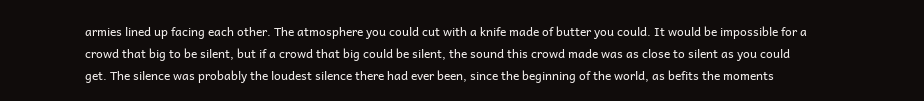armies lined up facing each other. The atmosphere you could cut with a knife made of butter you could. It would be impossible for a crowd that big to be silent, but if a crowd that big could be silent, the sound this crowd made was as close to silent as you could get. The silence was probably the loudest silence there had ever been, since the beginning of the world, as befits the moments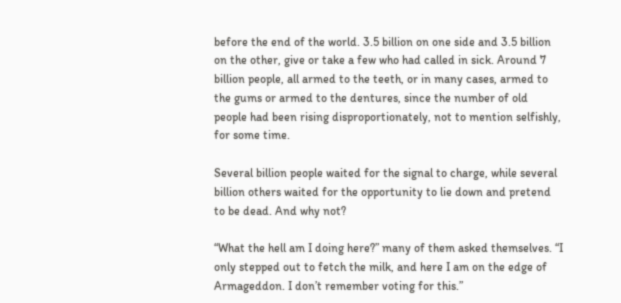before the end of the world. 3.5 billion on one side and 3.5 billion on the other, give or take a few who had called in sick. Around 7 billion people, all armed to the teeth, or in many cases, armed to the gums or armed to the dentures, since the number of old people had been rising disproportionately, not to mention selfishly, for some time.

Several billion people waited for the signal to charge, while several billion others waited for the opportunity to lie down and pretend to be dead. And why not?

“What the hell am I doing here?” many of them asked themselves. “I only stepped out to fetch the milk, and here I am on the edge of Armageddon. I don’t remember voting for this.”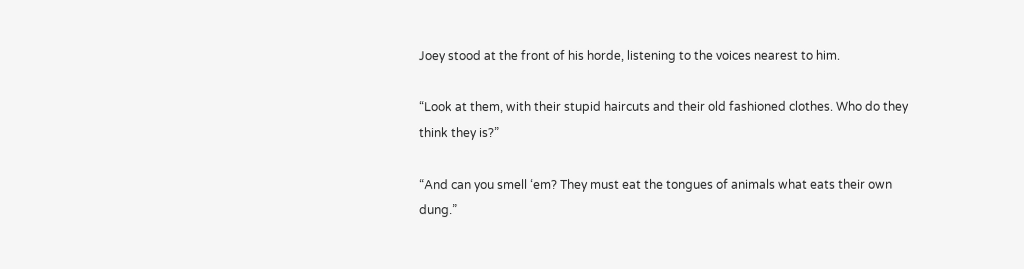Joey stood at the front of his horde, listening to the voices nearest to him.

“Look at them, with their stupid haircuts and their old fashioned clothes. Who do they think they is?”

“And can you smell ‘em? They must eat the tongues of animals what eats their own dung.”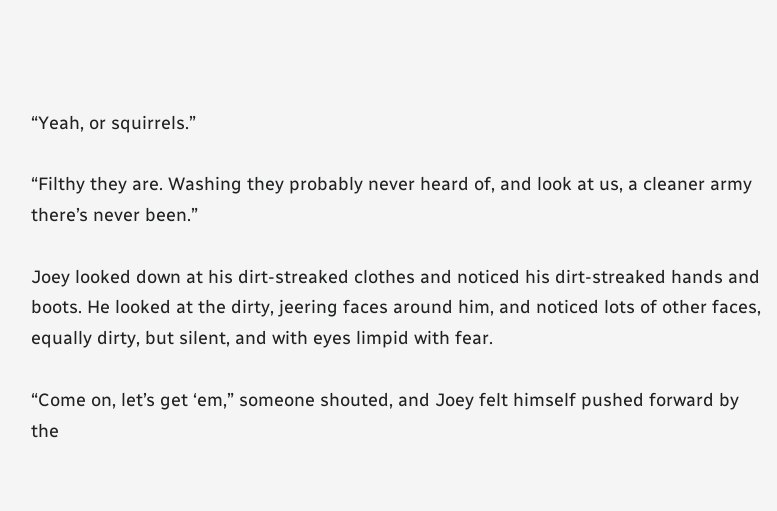“Yeah, or squirrels.”

“Filthy they are. Washing they probably never heard of, and look at us, a cleaner army there’s never been.”

Joey looked down at his dirt-streaked clothes and noticed his dirt-streaked hands and boots. He looked at the dirty, jeering faces around him, and noticed lots of other faces, equally dirty, but silent, and with eyes limpid with fear.

“Come on, let’s get ‘em,” someone shouted, and Joey felt himself pushed forward by the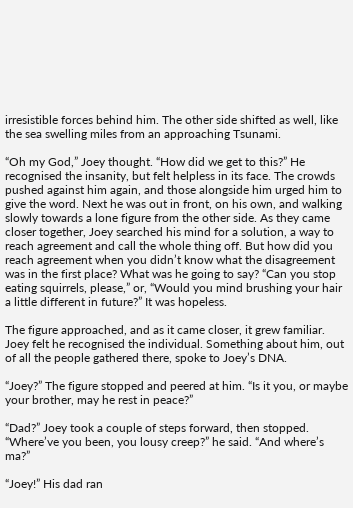irresistible forces behind him. The other side shifted as well, like the sea swelling miles from an approaching Tsunami.

“Oh my God,” Joey thought. “How did we get to this?” He recognised the insanity, but felt helpless in its face. The crowds pushed against him again, and those alongside him urged him to give the word. Next he was out in front, on his own, and walking slowly towards a lone figure from the other side. As they came closer together, Joey searched his mind for a solution, a way to reach agreement and call the whole thing off. But how did you reach agreement when you didn’t know what the disagreement was in the first place? What was he going to say? “Can you stop eating squirrels, please,” or, “Would you mind brushing your hair a little different in future?” It was hopeless.

The figure approached, and as it came closer, it grew familiar. Joey felt he recognised the individual. Something about him, out of all the people gathered there, spoke to Joey’s DNA.

“Joey?” The figure stopped and peered at him. “Is it you, or maybe your brother, may he rest in peace?”

“Dad?” Joey took a couple of steps forward, then stopped. “Where’ve you been, you lousy creep?” he said. “And where’s ma?”

“Joey!” His dad ran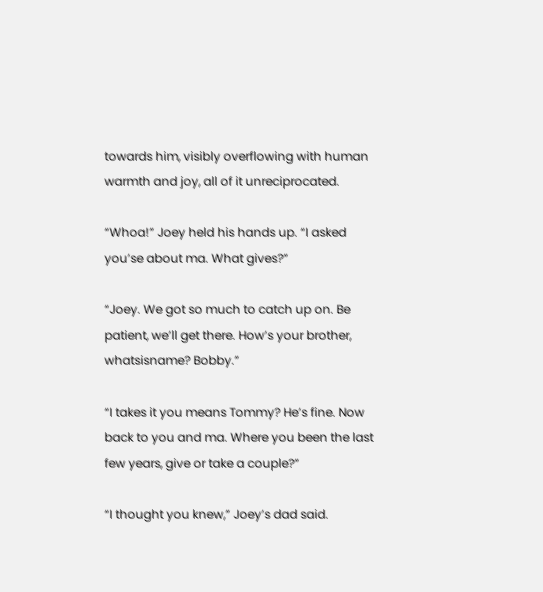towards him, visibly overflowing with human warmth and joy, all of it unreciprocated.

“Whoa!” Joey held his hands up. “I asked you’se about ma. What gives?”

“Joey. We got so much to catch up on. Be patient, we’ll get there. How’s your brother, whatsisname? Bobby.”

“I takes it you means Tommy? He’s fine. Now back to you and ma. Where you been the last few years, give or take a couple?”

“I thought you knew,” Joey’s dad said.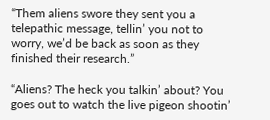“Them aliens swore they sent you a telepathic message, tellin’ you not to worry, we’d be back as soon as they finished their research.”

“Aliens? The heck you talkin’ about? You goes out to watch the live pigeon shootin’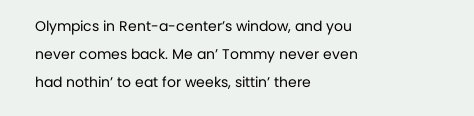Olympics in Rent-a-center’s window, and you never comes back. Me an’ Tommy never even had nothin’ to eat for weeks, sittin’ there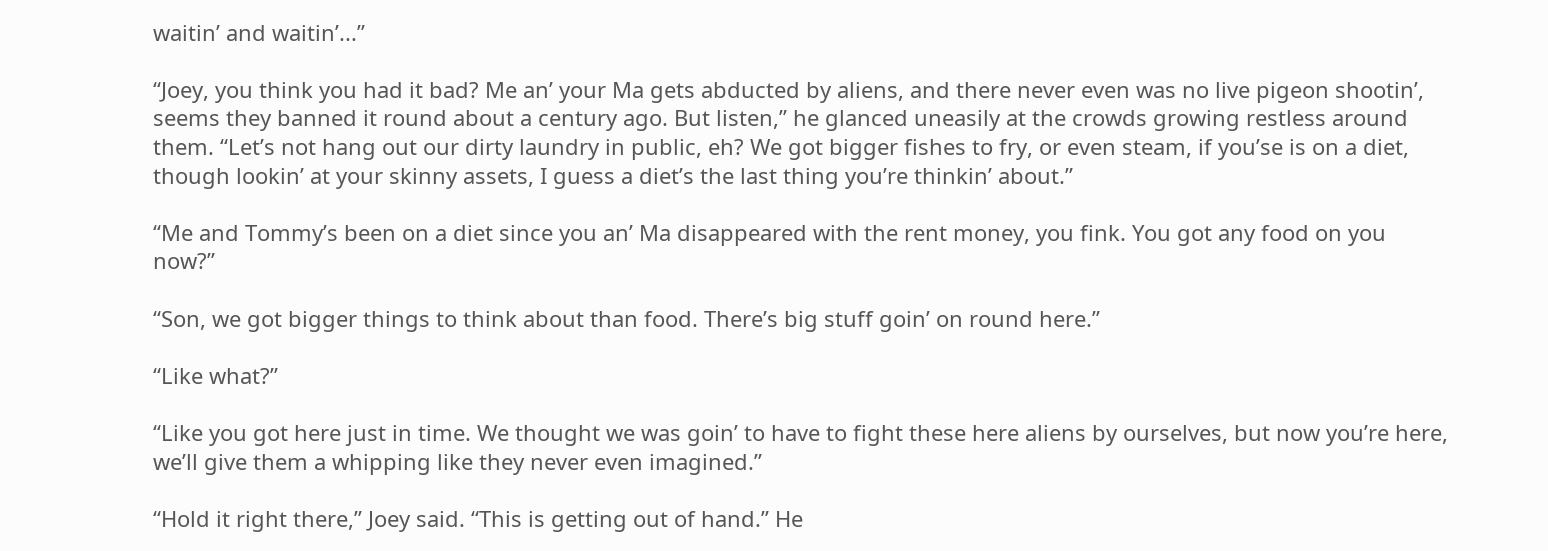waitin’ and waitin’...”

“Joey, you think you had it bad? Me an’ your Ma gets abducted by aliens, and there never even was no live pigeon shootin’, seems they banned it round about a century ago. But listen,” he glanced uneasily at the crowds growing restless around them. “Let’s not hang out our dirty laundry in public, eh? We got bigger fishes to fry, or even steam, if you’se is on a diet, though lookin’ at your skinny assets, I guess a diet’s the last thing you’re thinkin’ about.”

“Me and Tommy’s been on a diet since you an’ Ma disappeared with the rent money, you fink. You got any food on you now?”

“Son, we got bigger things to think about than food. There’s big stuff goin’ on round here.”

“Like what?”

“Like you got here just in time. We thought we was goin’ to have to fight these here aliens by ourselves, but now you’re here, we’ll give them a whipping like they never even imagined.”

“Hold it right there,” Joey said. “This is getting out of hand.” He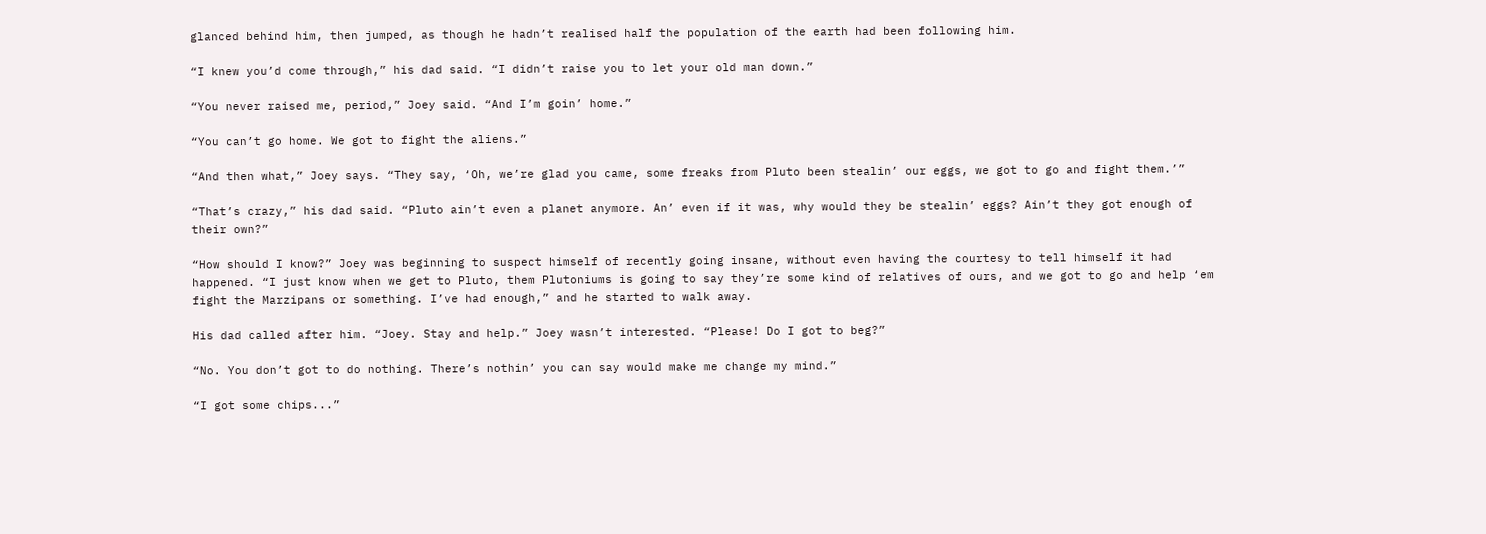glanced behind him, then jumped, as though he hadn’t realised half the population of the earth had been following him.

“I knew you’d come through,” his dad said. “I didn’t raise you to let your old man down.”

“You never raised me, period,” Joey said. “And I’m goin’ home.”

“You can’t go home. We got to fight the aliens.”

“And then what,” Joey says. “They say, ‘Oh, we’re glad you came, some freaks from Pluto been stealin’ our eggs, we got to go and fight them.’”

“That’s crazy,” his dad said. “Pluto ain’t even a planet anymore. An’ even if it was, why would they be stealin’ eggs? Ain’t they got enough of their own?”

“How should I know?” Joey was beginning to suspect himself of recently going insane, without even having the courtesy to tell himself it had happened. “I just know when we get to Pluto, them Plutoniums is going to say they’re some kind of relatives of ours, and we got to go and help ‘em fight the Marzipans or something. I’ve had enough,” and he started to walk away.

His dad called after him. “Joey. Stay and help.” Joey wasn’t interested. “Please! Do I got to beg?”

“No. You don’t got to do nothing. There’s nothin’ you can say would make me change my mind.”

“I got some chips...”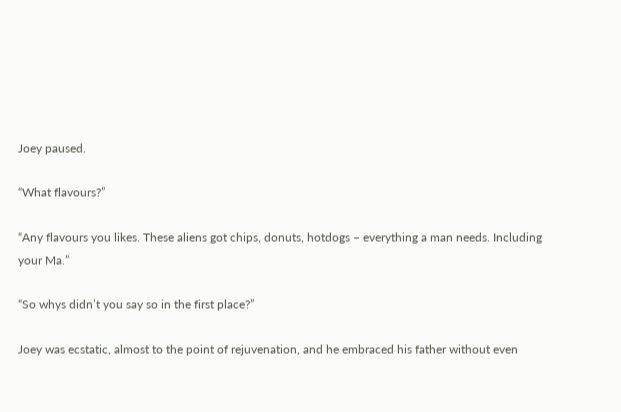Joey paused.

“What flavours?”

“Any flavours you likes. These aliens got chips, donuts, hotdogs – everything a man needs. Including your Ma.”

“So whys didn’t you say so in the first place?”

Joey was ecstatic, almost to the point of rejuvenation, and he embraced his father without even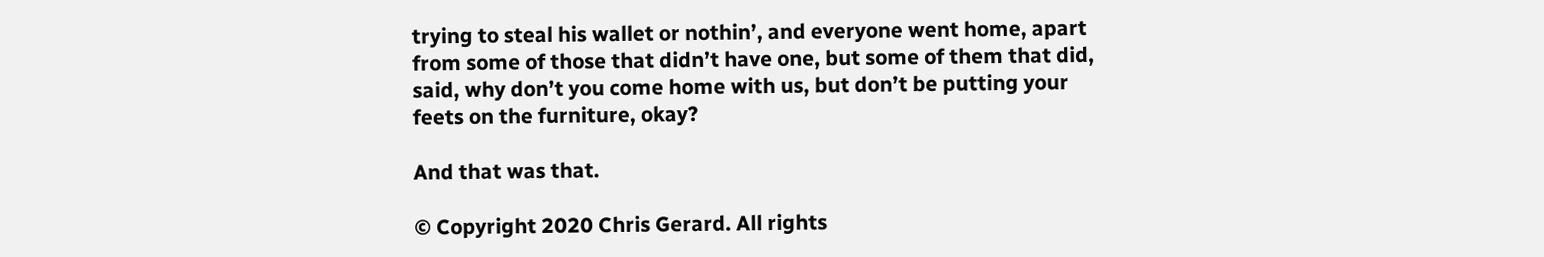trying to steal his wallet or nothin’, and everyone went home, apart from some of those that didn’t have one, but some of them that did, said, why don’t you come home with us, but don’t be putting your feets on the furniture, okay?

And that was that.

© Copyright 2020 Chris Gerard. All rights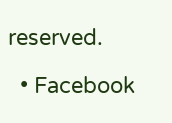reserved.

  • Facebook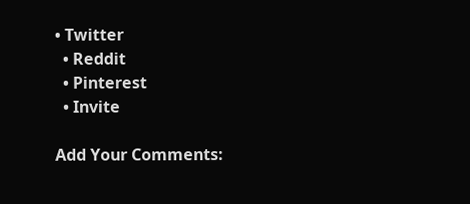• Twitter
  • Reddit
  • Pinterest
  • Invite

Add Your Comments: